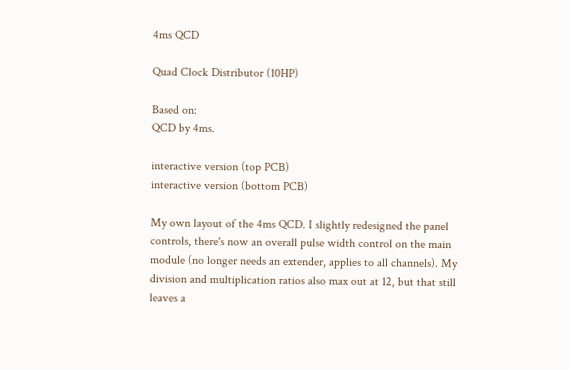4ms QCD

Quad Clock Distributor (10HP)

Based on:
QCD by 4ms.

interactive version (top PCB)
interactive version (bottom PCB)

My own layout of the 4ms QCD. I slightly redesigned the panel controls, there's now an overall pulse width control on the main module (no longer needs an extender, applies to all channels). My division and multiplication ratios also max out at 12, but that still leaves a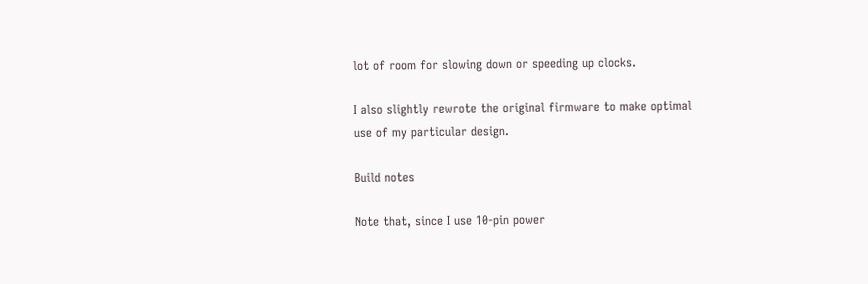lot of room for slowing down or speeding up clocks.

I also slightly rewrote the original firmware to make optimal use of my particular design.

Build notes

Note that, since I use 10-pin power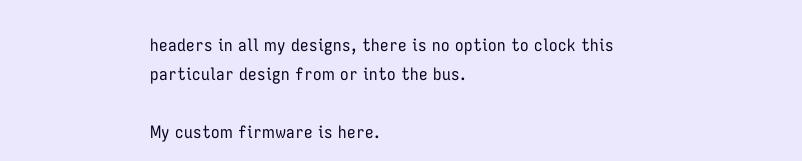headers in all my designs, there is no option to clock this particular design from or into the bus.

My custom firmware is here.